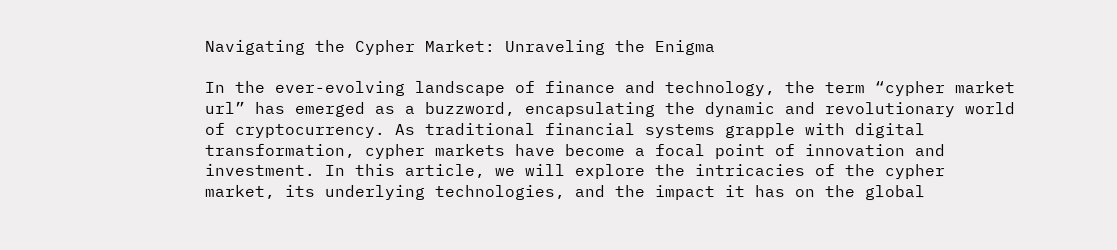Navigating the Cypher Market: Unraveling the Enigma

In the ever-evolving landscape of finance and technology, the term “cypher market url” has emerged as a buzzword, encapsulating the dynamic and revolutionary world of cryptocurrency. As traditional financial systems grapple with digital transformation, cypher markets have become a focal point of innovation and investment. In this article, we will explore the intricacies of the cypher market, its underlying technologies, and the impact it has on the global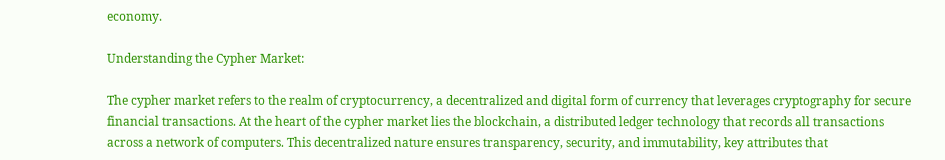economy.

Understanding the Cypher Market:

The cypher market refers to the realm of cryptocurrency, a decentralized and digital form of currency that leverages cryptography for secure financial transactions. At the heart of the cypher market lies the blockchain, a distributed ledger technology that records all transactions across a network of computers. This decentralized nature ensures transparency, security, and immutability, key attributes that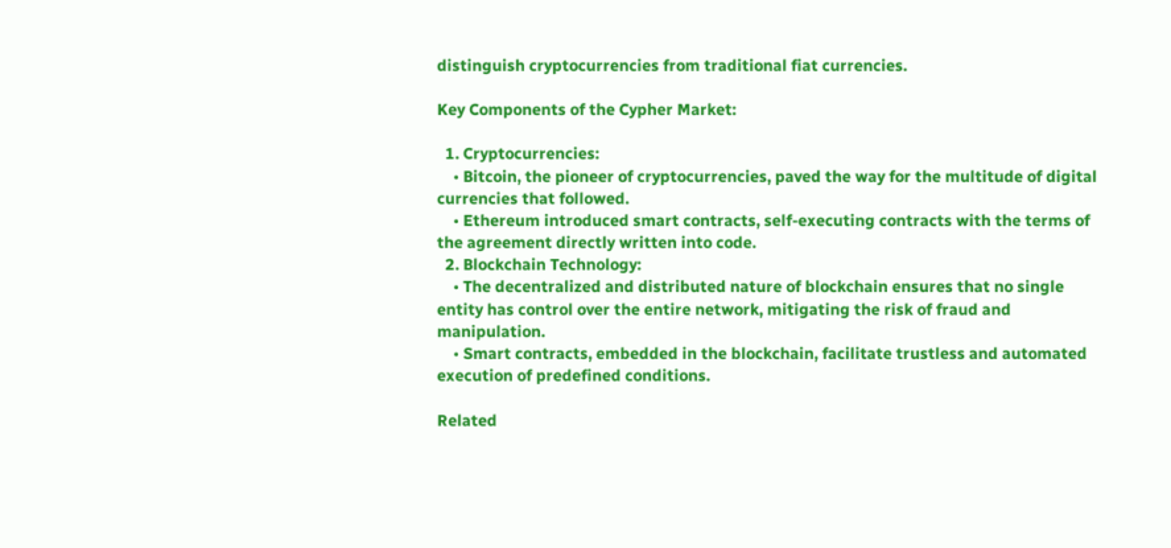distinguish cryptocurrencies from traditional fiat currencies.

Key Components of the Cypher Market:

  1. Cryptocurrencies:
    • Bitcoin, the pioneer of cryptocurrencies, paved the way for the multitude of digital currencies that followed.
    • Ethereum introduced smart contracts, self-executing contracts with the terms of the agreement directly written into code.
  2. Blockchain Technology:
    • The decentralized and distributed nature of blockchain ensures that no single entity has control over the entire network, mitigating the risk of fraud and manipulation.
    • Smart contracts, embedded in the blockchain, facilitate trustless and automated execution of predefined conditions.

Related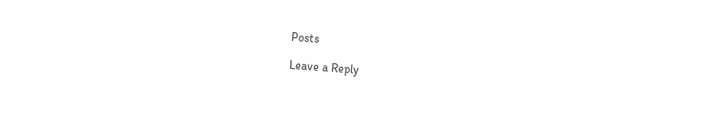Posts

Leave a Reply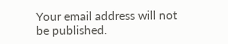Your email address will not be published.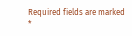Required fields are marked *